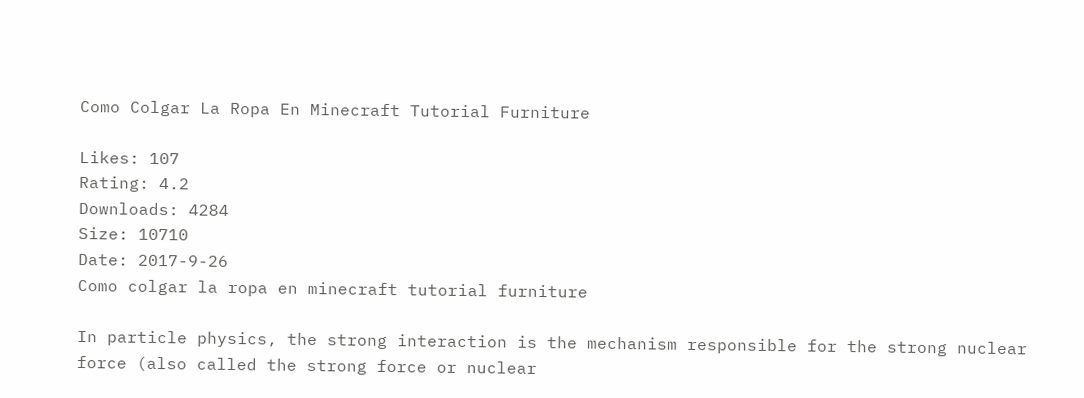Como Colgar La Ropa En Minecraft Tutorial Furniture

Likes: 107
Rating: 4.2
Downloads: 4284
Size: 10710
Date: 2017-9-26
Como colgar la ropa en minecraft tutorial furniture

In particle physics, the strong interaction is the mechanism responsible for the strong nuclear force (also called the strong force or nuclear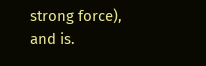strong force), and is.